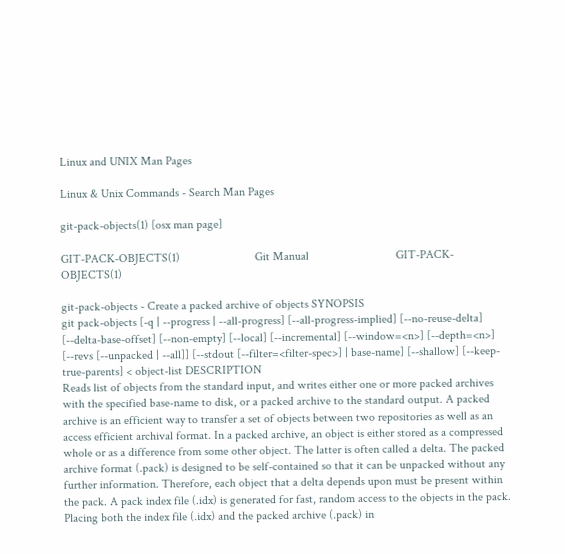Linux and UNIX Man Pages

Linux & Unix Commands - Search Man Pages

git-pack-objects(1) [osx man page]

GIT-PACK-OBJECTS(1)                         Git Manual                             GIT-PACK-OBJECTS(1)

git-pack-objects - Create a packed archive of objects SYNOPSIS
git pack-objects [-q | --progress | --all-progress] [--all-progress-implied] [--no-reuse-delta] [--delta-base-offset] [--non-empty] [--local] [--incremental] [--window=<n>] [--depth=<n>] [--revs [--unpacked | --all]] [--stdout [--filter=<filter-spec>] | base-name] [--shallow] [--keep-true-parents] < object-list DESCRIPTION
Reads list of objects from the standard input, and writes either one or more packed archives with the specified base-name to disk, or a packed archive to the standard output. A packed archive is an efficient way to transfer a set of objects between two repositories as well as an access efficient archival format. In a packed archive, an object is either stored as a compressed whole or as a difference from some other object. The latter is often called a delta. The packed archive format (.pack) is designed to be self-contained so that it can be unpacked without any further information. Therefore, each object that a delta depends upon must be present within the pack. A pack index file (.idx) is generated for fast, random access to the objects in the pack. Placing both the index file (.idx) and the packed archive (.pack) in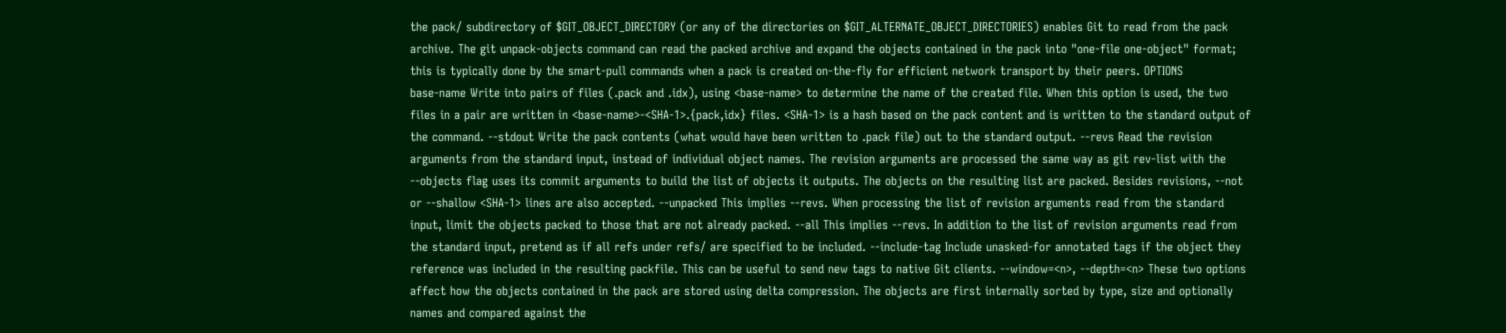the pack/ subdirectory of $GIT_OBJECT_DIRECTORY (or any of the directories on $GIT_ALTERNATE_OBJECT_DIRECTORIES) enables Git to read from the pack archive. The git unpack-objects command can read the packed archive and expand the objects contained in the pack into "one-file one-object" format; this is typically done by the smart-pull commands when a pack is created on-the-fly for efficient network transport by their peers. OPTIONS
base-name Write into pairs of files (.pack and .idx), using <base-name> to determine the name of the created file. When this option is used, the two files in a pair are written in <base-name>-<SHA-1>.{pack,idx} files. <SHA-1> is a hash based on the pack content and is written to the standard output of the command. --stdout Write the pack contents (what would have been written to .pack file) out to the standard output. --revs Read the revision arguments from the standard input, instead of individual object names. The revision arguments are processed the same way as git rev-list with the --objects flag uses its commit arguments to build the list of objects it outputs. The objects on the resulting list are packed. Besides revisions, --not or --shallow <SHA-1> lines are also accepted. --unpacked This implies --revs. When processing the list of revision arguments read from the standard input, limit the objects packed to those that are not already packed. --all This implies --revs. In addition to the list of revision arguments read from the standard input, pretend as if all refs under refs/ are specified to be included. --include-tag Include unasked-for annotated tags if the object they reference was included in the resulting packfile. This can be useful to send new tags to native Git clients. --window=<n>, --depth=<n> These two options affect how the objects contained in the pack are stored using delta compression. The objects are first internally sorted by type, size and optionally names and compared against the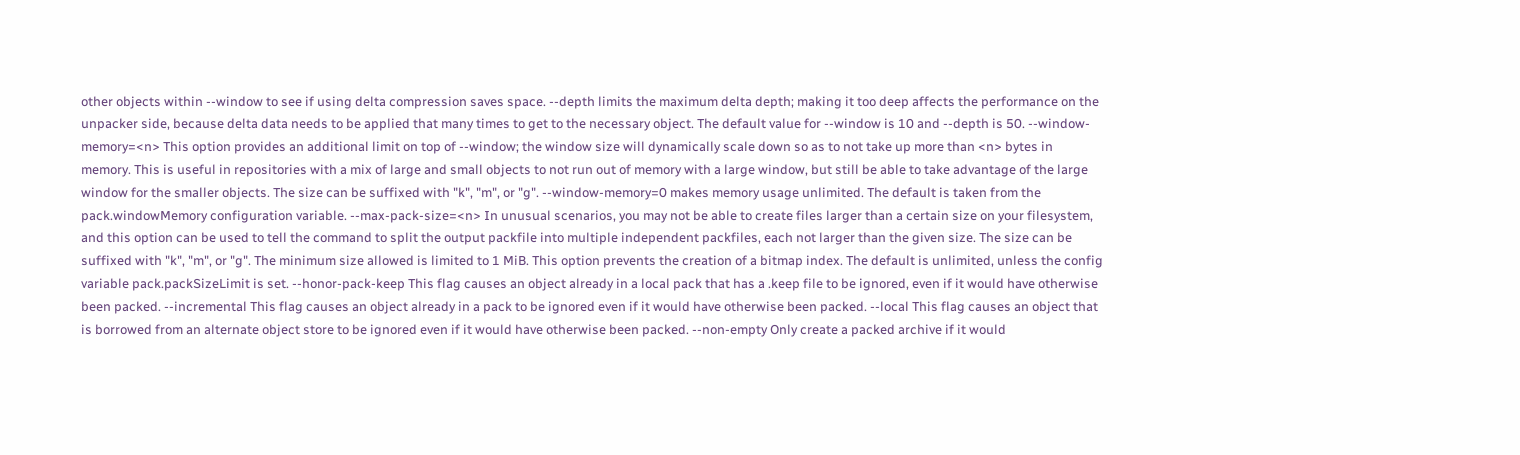other objects within --window to see if using delta compression saves space. --depth limits the maximum delta depth; making it too deep affects the performance on the unpacker side, because delta data needs to be applied that many times to get to the necessary object. The default value for --window is 10 and --depth is 50. --window-memory=<n> This option provides an additional limit on top of --window; the window size will dynamically scale down so as to not take up more than <n> bytes in memory. This is useful in repositories with a mix of large and small objects to not run out of memory with a large window, but still be able to take advantage of the large window for the smaller objects. The size can be suffixed with "k", "m", or "g". --window-memory=0 makes memory usage unlimited. The default is taken from the pack.windowMemory configuration variable. --max-pack-size=<n> In unusual scenarios, you may not be able to create files larger than a certain size on your filesystem, and this option can be used to tell the command to split the output packfile into multiple independent packfiles, each not larger than the given size. The size can be suffixed with "k", "m", or "g". The minimum size allowed is limited to 1 MiB. This option prevents the creation of a bitmap index. The default is unlimited, unless the config variable pack.packSizeLimit is set. --honor-pack-keep This flag causes an object already in a local pack that has a .keep file to be ignored, even if it would have otherwise been packed. --incremental This flag causes an object already in a pack to be ignored even if it would have otherwise been packed. --local This flag causes an object that is borrowed from an alternate object store to be ignored even if it would have otherwise been packed. --non-empty Only create a packed archive if it would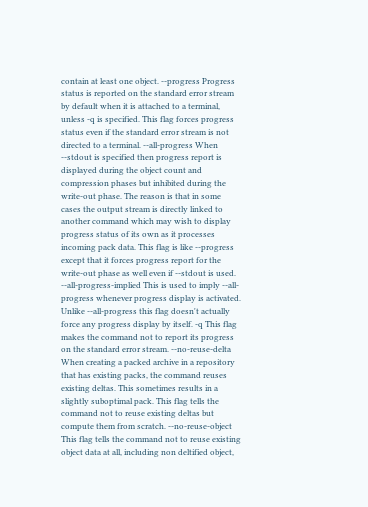contain at least one object. --progress Progress status is reported on the standard error stream by default when it is attached to a terminal, unless -q is specified. This flag forces progress status even if the standard error stream is not directed to a terminal. --all-progress When --stdout is specified then progress report is displayed during the object count and compression phases but inhibited during the write-out phase. The reason is that in some cases the output stream is directly linked to another command which may wish to display progress status of its own as it processes incoming pack data. This flag is like --progress except that it forces progress report for the write-out phase as well even if --stdout is used. --all-progress-implied This is used to imply --all-progress whenever progress display is activated. Unlike --all-progress this flag doesn't actually force any progress display by itself. -q This flag makes the command not to report its progress on the standard error stream. --no-reuse-delta When creating a packed archive in a repository that has existing packs, the command reuses existing deltas. This sometimes results in a slightly suboptimal pack. This flag tells the command not to reuse existing deltas but compute them from scratch. --no-reuse-object This flag tells the command not to reuse existing object data at all, including non deltified object,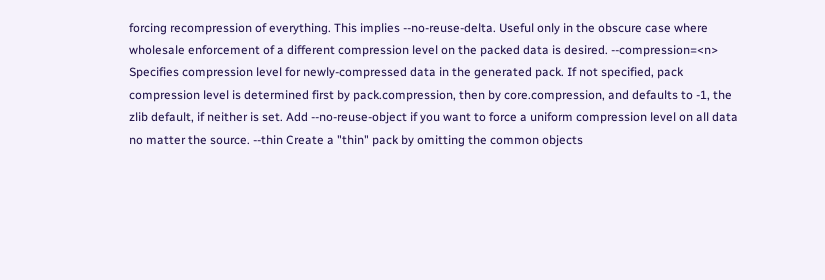forcing recompression of everything. This implies --no-reuse-delta. Useful only in the obscure case where wholesale enforcement of a different compression level on the packed data is desired. --compression=<n> Specifies compression level for newly-compressed data in the generated pack. If not specified, pack compression level is determined first by pack.compression, then by core.compression, and defaults to -1, the zlib default, if neither is set. Add --no-reuse-object if you want to force a uniform compression level on all data no matter the source. --thin Create a "thin" pack by omitting the common objects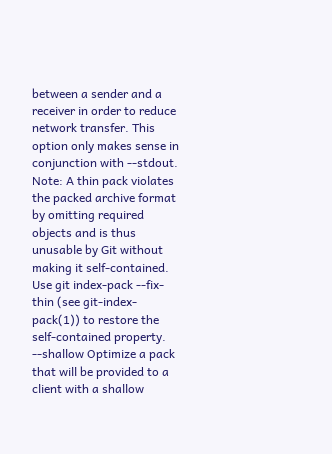between a sender and a receiver in order to reduce network transfer. This option only makes sense in conjunction with --stdout. Note: A thin pack violates the packed archive format by omitting required objects and is thus unusable by Git without making it self-contained. Use git index-pack --fix-thin (see git-index-pack(1)) to restore the self-contained property. --shallow Optimize a pack that will be provided to a client with a shallow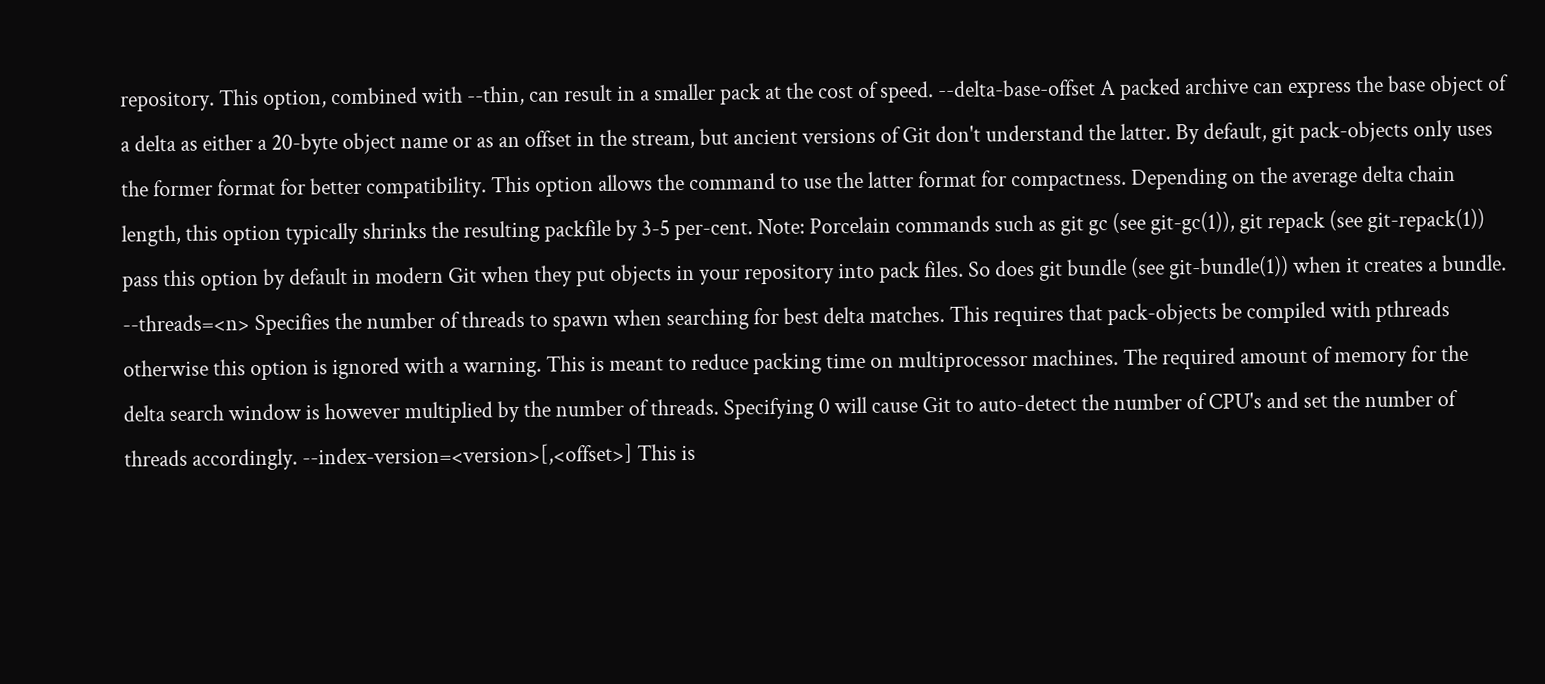repository. This option, combined with --thin, can result in a smaller pack at the cost of speed. --delta-base-offset A packed archive can express the base object of a delta as either a 20-byte object name or as an offset in the stream, but ancient versions of Git don't understand the latter. By default, git pack-objects only uses the former format for better compatibility. This option allows the command to use the latter format for compactness. Depending on the average delta chain length, this option typically shrinks the resulting packfile by 3-5 per-cent. Note: Porcelain commands such as git gc (see git-gc(1)), git repack (see git-repack(1)) pass this option by default in modern Git when they put objects in your repository into pack files. So does git bundle (see git-bundle(1)) when it creates a bundle. --threads=<n> Specifies the number of threads to spawn when searching for best delta matches. This requires that pack-objects be compiled with pthreads otherwise this option is ignored with a warning. This is meant to reduce packing time on multiprocessor machines. The required amount of memory for the delta search window is however multiplied by the number of threads. Specifying 0 will cause Git to auto-detect the number of CPU's and set the number of threads accordingly. --index-version=<version>[,<offset>] This is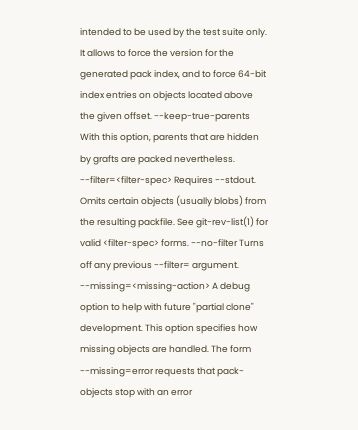intended to be used by the test suite only. It allows to force the version for the generated pack index, and to force 64-bit index entries on objects located above the given offset. --keep-true-parents With this option, parents that are hidden by grafts are packed nevertheless. --filter=<filter-spec> Requires --stdout. Omits certain objects (usually blobs) from the resulting packfile. See git-rev-list(1) for valid <filter-spec> forms. --no-filter Turns off any previous --filter= argument. --missing=<missing-action> A debug option to help with future "partial clone" development. This option specifies how missing objects are handled. The form --missing=error requests that pack-objects stop with an error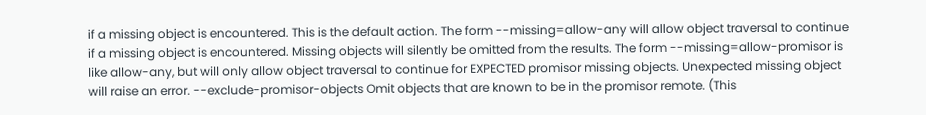if a missing object is encountered. This is the default action. The form --missing=allow-any will allow object traversal to continue if a missing object is encountered. Missing objects will silently be omitted from the results. The form --missing=allow-promisor is like allow-any, but will only allow object traversal to continue for EXPECTED promisor missing objects. Unexpected missing object will raise an error. --exclude-promisor-objects Omit objects that are known to be in the promisor remote. (This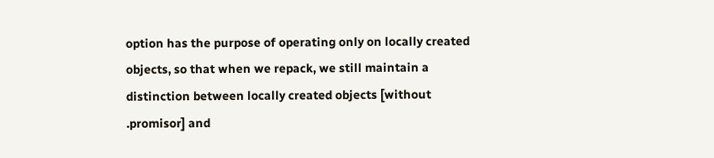option has the purpose of operating only on locally created objects, so that when we repack, we still maintain a distinction between locally created objects [without .promisor] and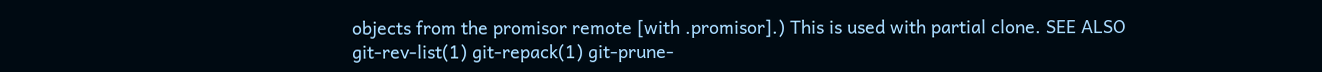objects from the promisor remote [with .promisor].) This is used with partial clone. SEE ALSO
git-rev-list(1) git-repack(1) git-prune-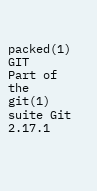packed(1) GIT
Part of the git(1) suite Git 2.17.1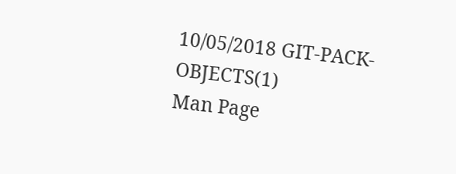10/05/2018 GIT-PACK-OBJECTS(1)
Man Page